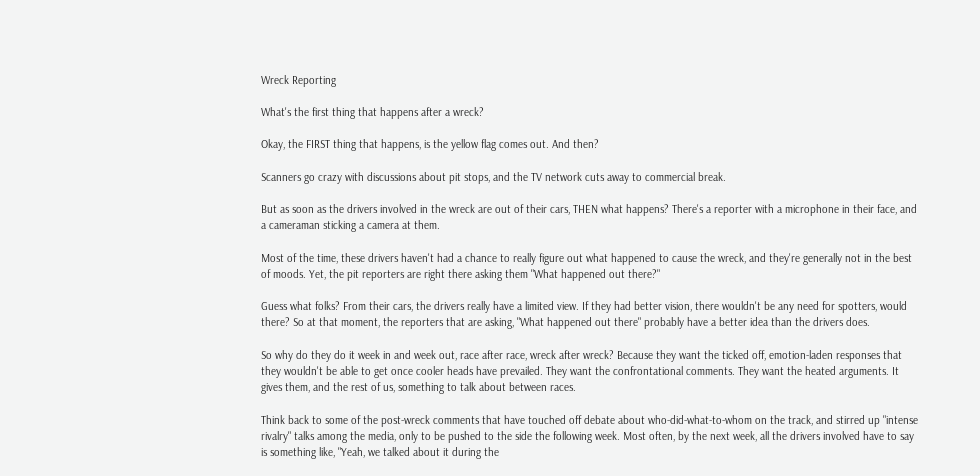Wreck Reporting

What's the first thing that happens after a wreck?

Okay, the FIRST thing that happens, is the yellow flag comes out. And then?

Scanners go crazy with discussions about pit stops, and the TV network cuts away to commercial break.

But as soon as the drivers involved in the wreck are out of their cars, THEN what happens? There's a reporter with a microphone in their face, and a cameraman sticking a camera at them.

Most of the time, these drivers haven't had a chance to really figure out what happened to cause the wreck, and they're generally not in the best of moods. Yet, the pit reporters are right there asking them "What happened out there?"

Guess what folks? From their cars, the drivers really have a limited view. If they had better vision, there wouldn't be any need for spotters, would there? So at that moment, the reporters that are asking, "What happened out there" probably have a better idea than the drivers does.

So why do they do it week in and week out, race after race, wreck after wreck? Because they want the ticked off, emotion-laden responses that they wouldn't be able to get once cooler heads have prevailed. They want the confrontational comments. They want the heated arguments. It gives them, and the rest of us, something to talk about between races.

Think back to some of the post-wreck comments that have touched off debate about who-did-what-to-whom on the track, and stirred up "intense rivalry" talks among the media, only to be pushed to the side the following week. Most often, by the next week, all the drivers involved have to say is something like, "Yeah, we talked about it during the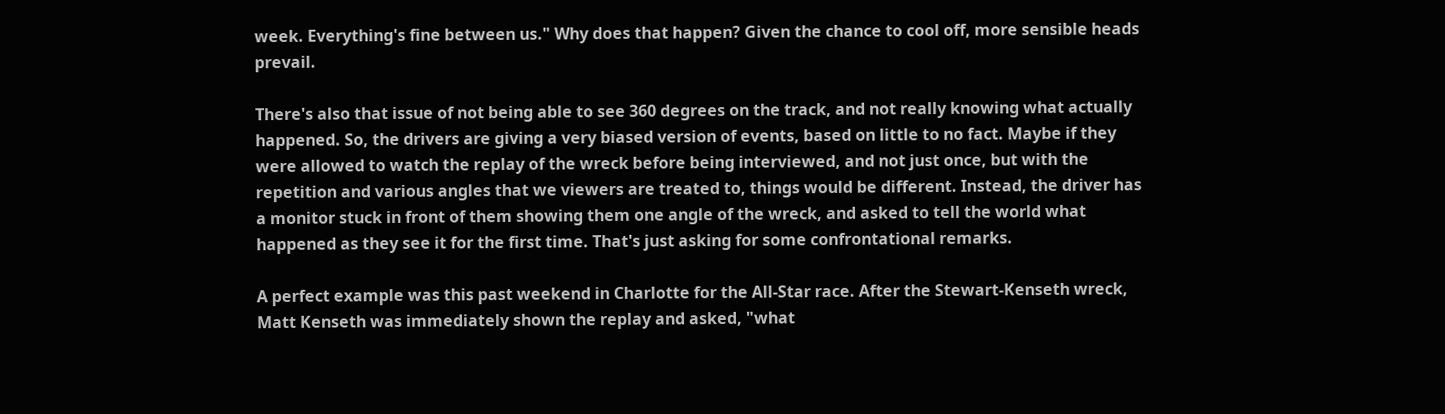week. Everything's fine between us." Why does that happen? Given the chance to cool off, more sensible heads prevail.

There's also that issue of not being able to see 360 degrees on the track, and not really knowing what actually happened. So, the drivers are giving a very biased version of events, based on little to no fact. Maybe if they were allowed to watch the replay of the wreck before being interviewed, and not just once, but with the repetition and various angles that we viewers are treated to, things would be different. Instead, the driver has a monitor stuck in front of them showing them one angle of the wreck, and asked to tell the world what happened as they see it for the first time. That's just asking for some confrontational remarks.

A perfect example was this past weekend in Charlotte for the All-Star race. After the Stewart-Kenseth wreck, Matt Kenseth was immediately shown the replay and asked, "what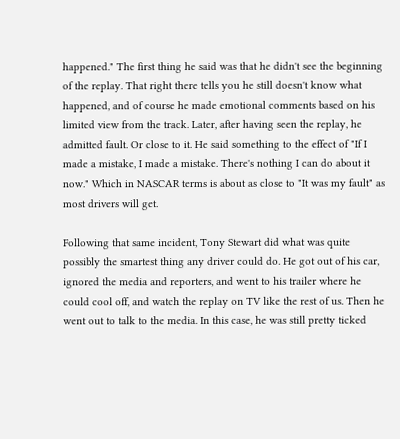happened." The first thing he said was that he didn't see the beginning of the replay. That right there tells you he still doesn't know what happened, and of course he made emotional comments based on his limited view from the track. Later, after having seen the replay, he admitted fault. Or close to it. He said something to the effect of "If I made a mistake, I made a mistake. There's nothing I can do about it now." Which in NASCAR terms is about as close to "It was my fault" as most drivers will get.

Following that same incident, Tony Stewart did what was quite possibly the smartest thing any driver could do. He got out of his car, ignored the media and reporters, and went to his trailer where he could cool off, and watch the replay on TV like the rest of us. Then he went out to talk to the media. In this case, he was still pretty ticked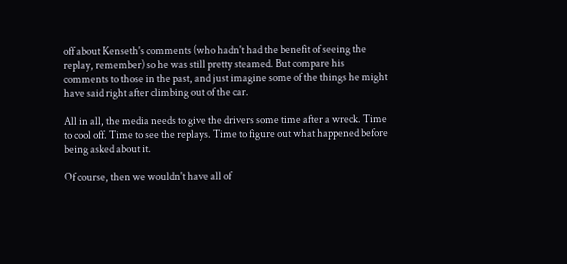off about Kenseth's comments (who hadn't had the benefit of seeing the replay, remember) so he was still pretty steamed. But compare his comments to those in the past, and just imagine some of the things he might have said right after climbing out of the car.

All in all, the media needs to give the drivers some time after a wreck. Time to cool off. Time to see the replays. Time to figure out what happened before being asked about it.

Of course, then we wouldn't have all of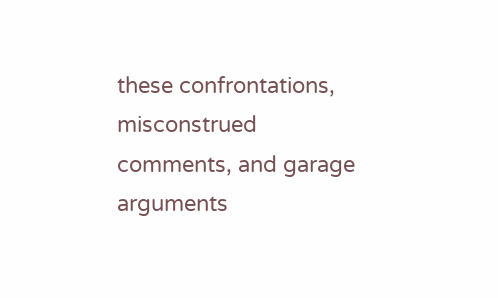these confrontations, misconstrued comments, and garage arguments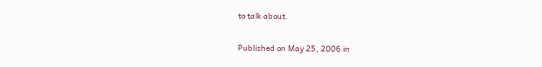to talk about.

Published on May 25, 2006 in